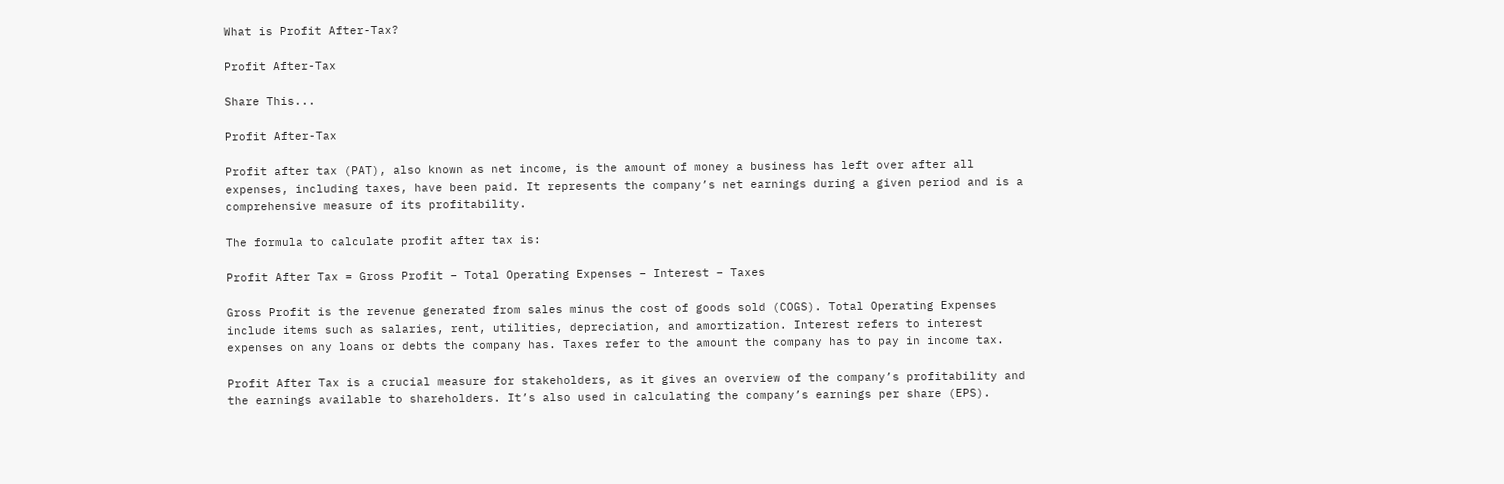What is Profit After-Tax?

Profit After-Tax

Share This...

Profit After-Tax

Profit after tax (PAT), also known as net income, is the amount of money a business has left over after all expenses, including taxes, have been paid. It represents the company’s net earnings during a given period and is a comprehensive measure of its profitability.

The formula to calculate profit after tax is:

Profit After Tax = Gross Profit – Total Operating Expenses – Interest – Taxes

Gross Profit is the revenue generated from sales minus the cost of goods sold (COGS). Total Operating Expenses include items such as salaries, rent, utilities, depreciation, and amortization. Interest refers to interest expenses on any loans or debts the company has. Taxes refer to the amount the company has to pay in income tax.

Profit After Tax is a crucial measure for stakeholders, as it gives an overview of the company’s profitability and the earnings available to shareholders. It’s also used in calculating the company’s earnings per share (EPS).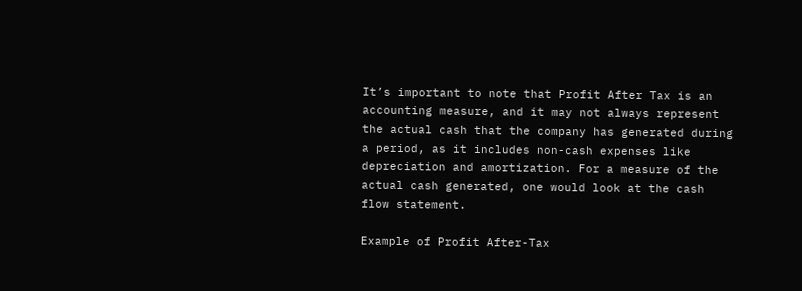It’s important to note that Profit After Tax is an accounting measure, and it may not always represent the actual cash that the company has generated during a period, as it includes non-cash expenses like depreciation and amortization. For a measure of the actual cash generated, one would look at the cash flow statement.

Example of Profit After-Tax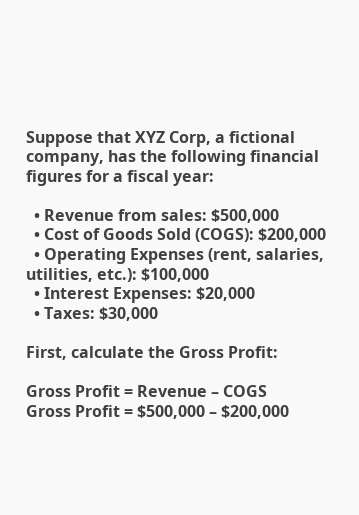Suppose that XYZ Corp, a fictional company, has the following financial figures for a fiscal year:

  • Revenue from sales: $500,000
  • Cost of Goods Sold (COGS): $200,000
  • Operating Expenses (rent, salaries, utilities, etc.): $100,000
  • Interest Expenses: $20,000
  • Taxes: $30,000

First, calculate the Gross Profit:

Gross Profit = Revenue – COGS
Gross Profit = $500,000 – $200,000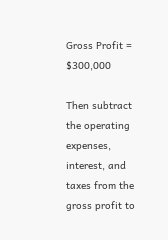Gross Profit = $300,000

Then subtract the operating expenses, interest, and taxes from the gross profit to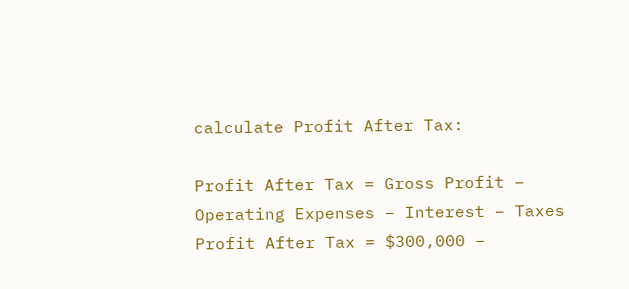calculate Profit After Tax:

Profit After Tax = Gross Profit – Operating Expenses – Interest – Taxes
Profit After Tax = $300,000 –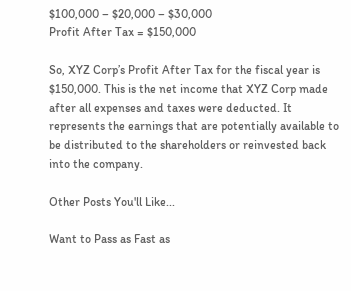$100,000 – $20,000 – $30,000
Profit After Tax = $150,000

So, XYZ Corp’s Profit After Tax for the fiscal year is $150,000. This is the net income that XYZ Corp made after all expenses and taxes were deducted. It represents the earnings that are potentially available to be distributed to the shareholders or reinvested back into the company.

Other Posts You'll Like...

Want to Pass as Fast as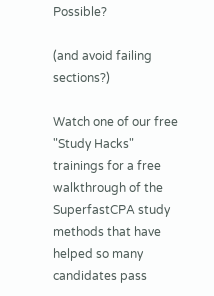Possible?

(and avoid failing sections?)

Watch one of our free "Study Hacks" trainings for a free walkthrough of the SuperfastCPA study methods that have helped so many candidates pass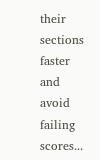their sections faster and avoid failing scores...